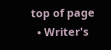top of page
  • Writer's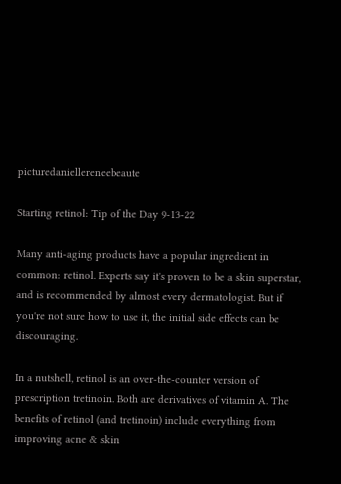picturedaniellereneebeaute

Starting retinol: Tip of the Day 9-13-22

Many anti-aging products have a popular ingredient in common: retinol. Experts say it's proven to be a skin superstar, and is recommended by almost every dermatologist. But if you're not sure how to use it, the initial side effects can be discouraging.

In a nutshell, retinol is an over-the-counter version of prescription tretinoin. Both are derivatives of vitamin A. The benefits of retinol (and tretinoin) include everything from improving acne & skin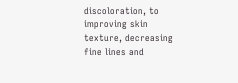discoloration, to improving skin texture, decreasing fine lines and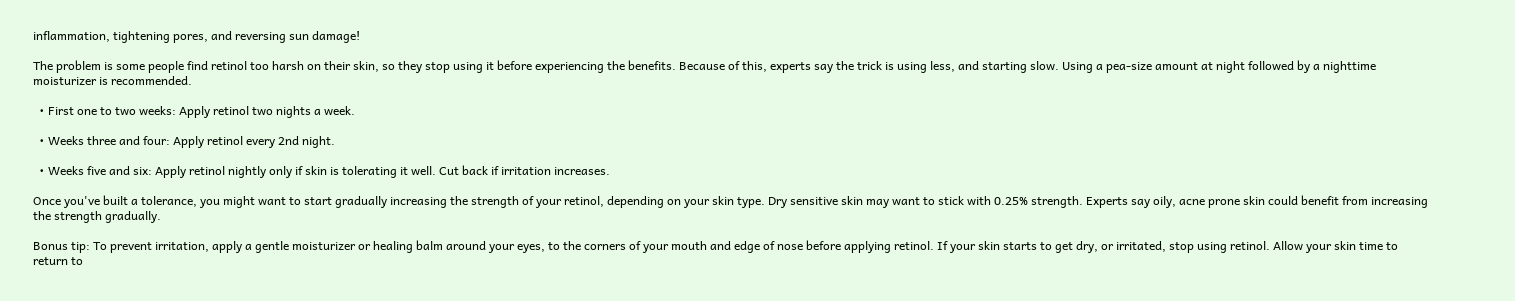inflammation, tightening pores, and reversing sun damage!

The problem is some people find retinol too harsh on their skin, so they stop using it before experiencing the benefits. Because of this, experts say the trick is using less, and starting slow. Using a pea-size amount at night followed by a nighttime moisturizer is recommended.

  • First one to two weeks: Apply retinol two nights a week.

  • Weeks three and four: Apply retinol every 2nd night.

  • Weeks five and six: Apply retinol nightly only if skin is tolerating it well. Cut back if irritation increases.

Once you've built a tolerance, you might want to start gradually increasing the strength of your retinol, depending on your skin type. Dry sensitive skin may want to stick with 0.25% strength. Experts say oily, acne prone skin could benefit from increasing the strength gradually.

Bonus tip: To prevent irritation, apply a gentle moisturizer or healing balm around your eyes, to the corners of your mouth and edge of nose before applying retinol. If your skin starts to get dry, or irritated, stop using retinol. Allow your skin time to return to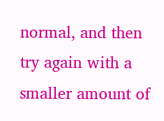normal, and then try again with a smaller amount of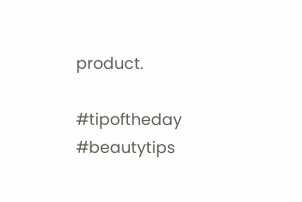product.

#tipoftheday #beautytips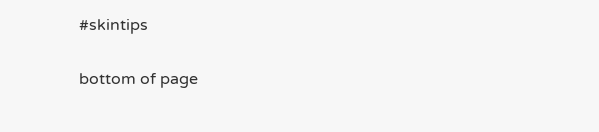#skintips

bottom of page